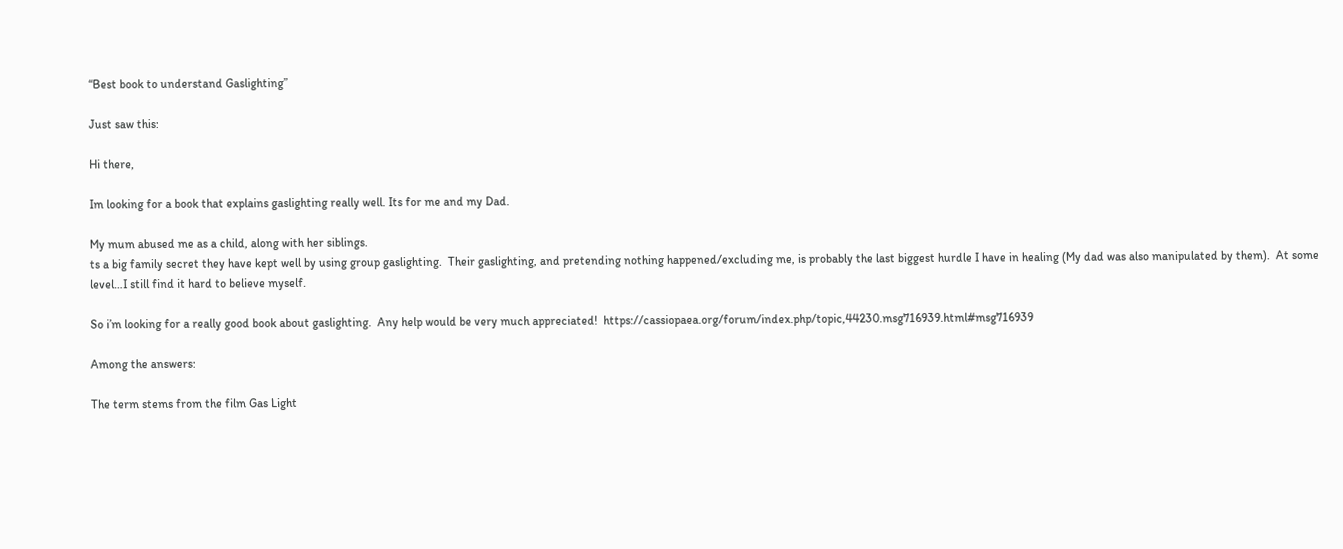“Best book to understand Gaslighting”

Just saw this:

Hi there,

Im looking for a book that explains gaslighting really well. Its for me and my Dad.

My mum abused me as a child, along with her siblings.
ts a big family secret they have kept well by using group gaslighting.  Their gaslighting, and pretending nothing happened/excluding me, is probably the last biggest hurdle I have in healing (My dad was also manipulated by them).  At some level…I still find it hard to believe myself.

So i’m looking for a really good book about gaslighting.  Any help would be very much appreciated!  https://cassiopaea.org/forum/index.php/topic,44230.msg716939.html#msg716939

Among the answers:

The term stems from the film Gas Light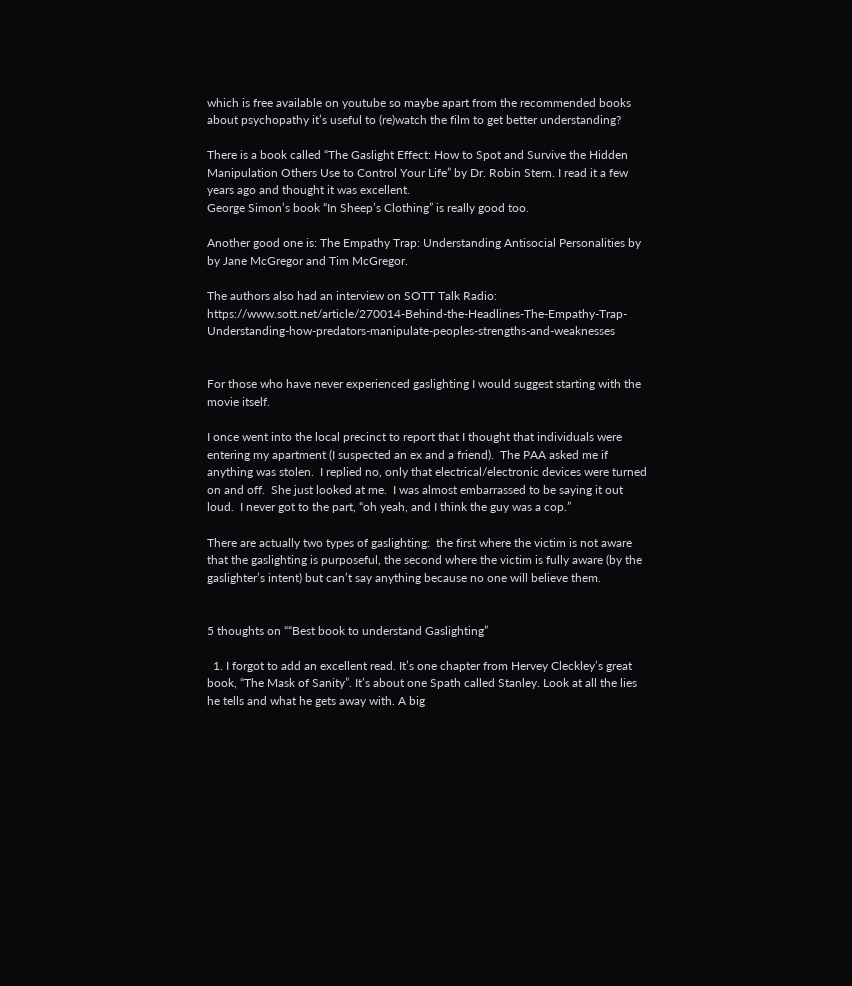which is free available on youtube so maybe apart from the recommended books about psychopathy it’s useful to (re)watch the film to get better understanding?

There is a book called “The Gaslight Effect: How to Spot and Survive the Hidden Manipulation Others Use to Control Your Life” by Dr. Robin Stern. I read it a few years ago and thought it was excellent.
George Simon’s book “In Sheep’s Clothing” is really good too.

Another good one is: The Empathy Trap: Understanding Antisocial Personalities by by Jane McGregor and Tim McGregor.

The authors also had an interview on SOTT Talk Radio: https://www.sott.net/article/270014-Behind-the-Headlines-The-Empathy-Trap-Understanding-how-predators-manipulate-peoples-strengths-and-weaknesses


For those who have never experienced gaslighting I would suggest starting with the movie itself.

I once went into the local precinct to report that I thought that individuals were entering my apartment (I suspected an ex and a friend).  The PAA asked me if anything was stolen.  I replied no, only that electrical/electronic devices were turned on and off.  She just looked at me.  I was almost embarrassed to be saying it out loud.  I never got to the part, “oh yeah, and I think the guy was a cop.”

There are actually two types of gaslighting:  the first where the victim is not aware that the gaslighting is purposeful, the second where the victim is fully aware (by the gaslighter’s intent) but can’t say anything because no one will believe them.


5 thoughts on ““Best book to understand Gaslighting”

  1. I forgot to add an excellent read. It’s one chapter from Hervey Cleckley’s great book, “The Mask of Sanity”. It’s about one Spath called Stanley. Look at all the lies he tells and what he gets away with. A big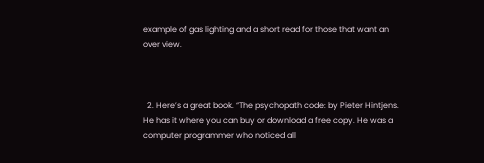example of gas lighting and a short read for those that want an over view.



  2. Here’s a great book. “The psychopath code: by Pieter Hintjens. He has it where you can buy or download a free copy. He was a computer programmer who noticed all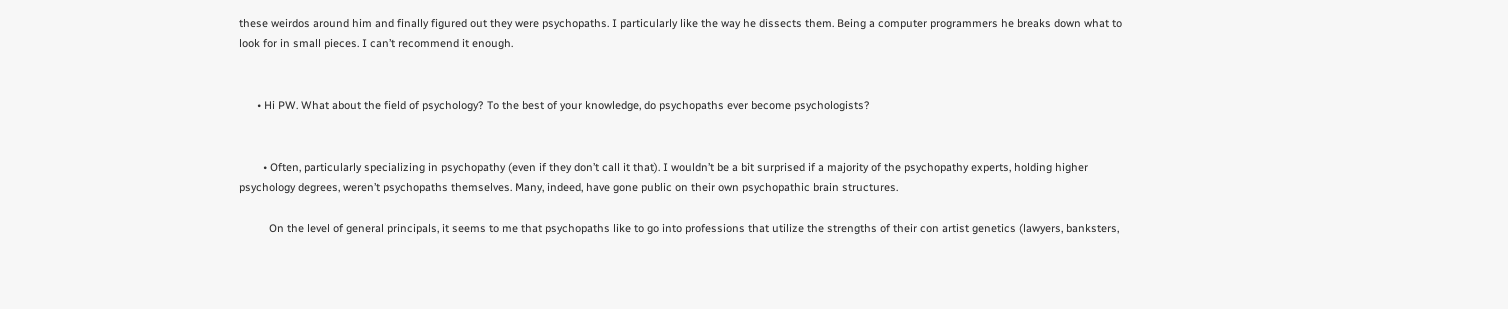these weirdos around him and finally figured out they were psychopaths. I particularly like the way he dissects them. Being a computer programmers he breaks down what to look for in small pieces. I can’t recommend it enough.


      • Hi PW. What about the field of psychology? To the best of your knowledge, do psychopaths ever become psychologists?


        • Often, particularly specializing in psychopathy (even if they don’t call it that). I wouldn’t be a bit surprised if a majority of the psychopathy experts, holding higher psychology degrees, weren’t psychopaths themselves. Many, indeed, have gone public on their own psychopathic brain structures.

          On the level of general principals, it seems to me that psychopaths like to go into professions that utilize the strengths of their con artist genetics (lawyers, banksters,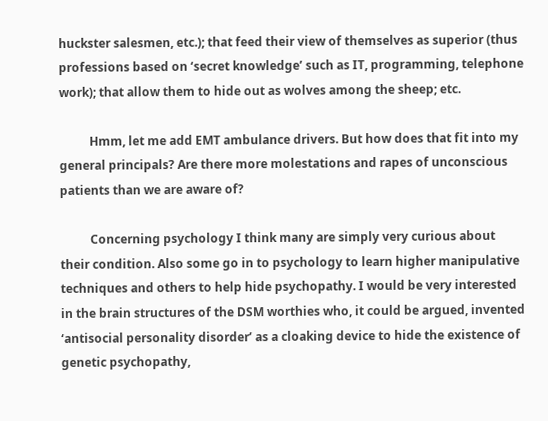huckster salesmen, etc.); that feed their view of themselves as superior (thus professions based on ‘secret knowledge’ such as IT, programming, telephone work); that allow them to hide out as wolves among the sheep; etc.

          Hmm, let me add EMT ambulance drivers. But how does that fit into my general principals? Are there more molestations and rapes of unconscious patients than we are aware of?

          Concerning psychology I think many are simply very curious about their condition. Also some go in to psychology to learn higher manipulative techniques and others to help hide psychopathy. I would be very interested in the brain structures of the DSM worthies who, it could be argued, invented ‘antisocial personality disorder’ as a cloaking device to hide the existence of genetic psychopathy,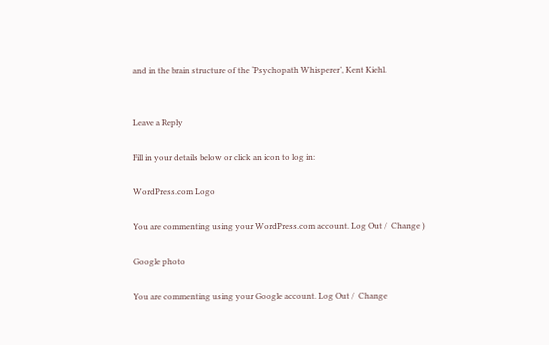and in the brain structure of the ‘Psychopath Whisperer’, Kent Kiehl.


Leave a Reply

Fill in your details below or click an icon to log in:

WordPress.com Logo

You are commenting using your WordPress.com account. Log Out /  Change )

Google photo

You are commenting using your Google account. Log Out /  Change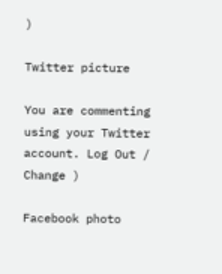)

Twitter picture

You are commenting using your Twitter account. Log Out /  Change )

Facebook photo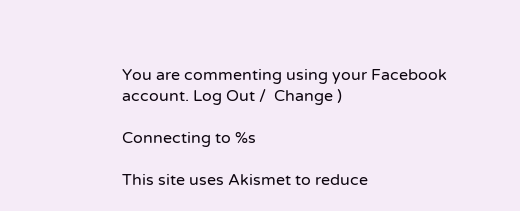You are commenting using your Facebook account. Log Out /  Change )

Connecting to %s

This site uses Akismet to reduce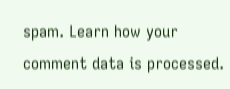spam. Learn how your comment data is processed.